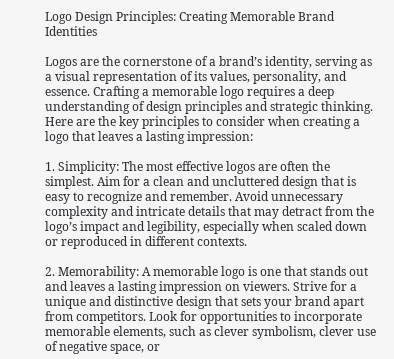Logo Design Principles: Creating Memorable Brand Identities

Logos are the cornerstone of a brand’s identity, serving as a visual representation of its values, personality, and essence. Crafting a memorable logo requires a deep understanding of design principles and strategic thinking. Here are the key principles to consider when creating a logo that leaves a lasting impression:

1. Simplicity: The most effective logos are often the simplest. Aim for a clean and uncluttered design that is easy to recognize and remember. Avoid unnecessary complexity and intricate details that may detract from the logo’s impact and legibility, especially when scaled down or reproduced in different contexts.

2. Memorability: A memorable logo is one that stands out and leaves a lasting impression on viewers. Strive for a unique and distinctive design that sets your brand apart from competitors. Look for opportunities to incorporate memorable elements, such as clever symbolism, clever use of negative space, or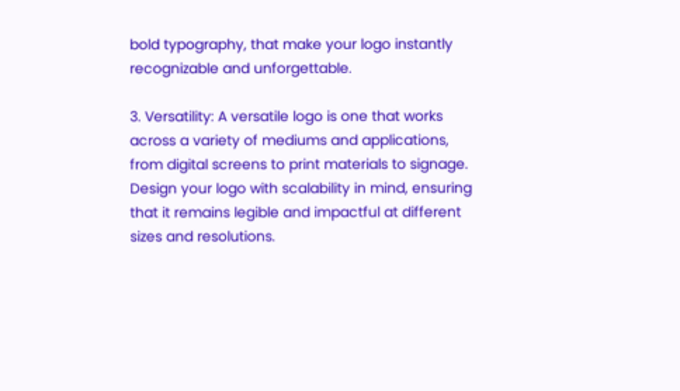bold typography, that make your logo instantly recognizable and unforgettable.

3. Versatility: A versatile logo is one that works across a variety of mediums and applications, from digital screens to print materials to signage. Design your logo with scalability in mind, ensuring that it remains legible and impactful at different sizes and resolutions.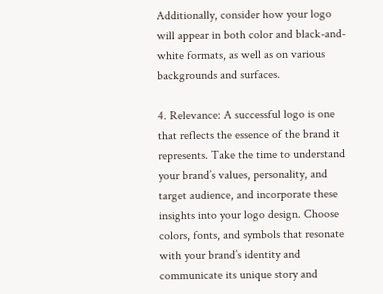Additionally, consider how your logo will appear in both color and black-and-white formats, as well as on various backgrounds and surfaces.

4. Relevance: A successful logo is one that reflects the essence of the brand it represents. Take the time to understand your brand’s values, personality, and target audience, and incorporate these insights into your logo design. Choose colors, fonts, and symbols that resonate with your brand’s identity and communicate its unique story and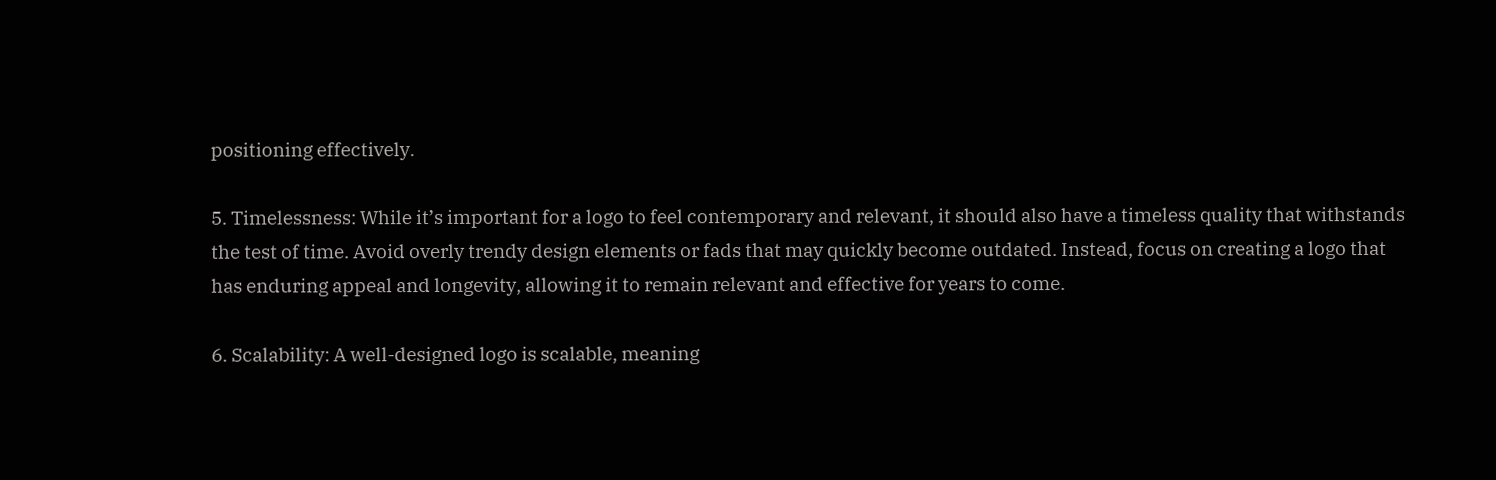positioning effectively.

5. Timelessness: While it’s important for a logo to feel contemporary and relevant, it should also have a timeless quality that withstands the test of time. Avoid overly trendy design elements or fads that may quickly become outdated. Instead, focus on creating a logo that has enduring appeal and longevity, allowing it to remain relevant and effective for years to come.

6. Scalability: A well-designed logo is scalable, meaning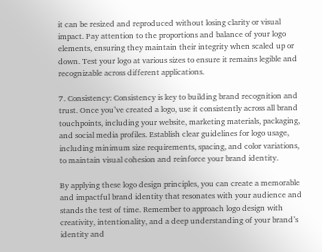it can be resized and reproduced without losing clarity or visual impact. Pay attention to the proportions and balance of your logo elements, ensuring they maintain their integrity when scaled up or down. Test your logo at various sizes to ensure it remains legible and recognizable across different applications.

7. Consistency: Consistency is key to building brand recognition and trust. Once you’ve created a logo, use it consistently across all brand touchpoints, including your website, marketing materials, packaging, and social media profiles. Establish clear guidelines for logo usage, including minimum size requirements, spacing, and color variations, to maintain visual cohesion and reinforce your brand identity.

By applying these logo design principles, you can create a memorable and impactful brand identity that resonates with your audience and stands the test of time. Remember to approach logo design with creativity, intentionality, and a deep understanding of your brand’s identity and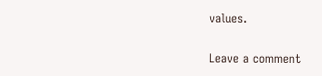values.

Leave a comment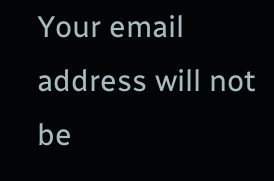Your email address will not be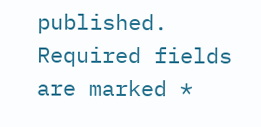published. Required fields are marked *